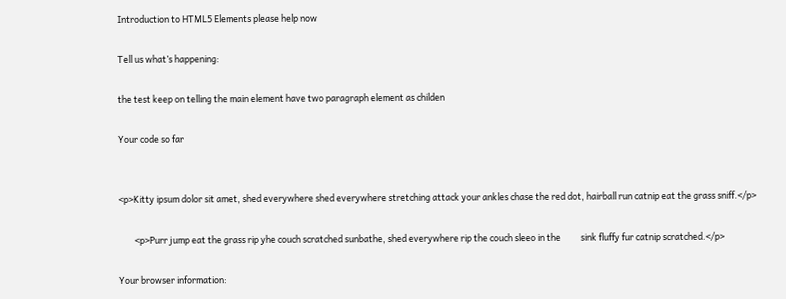Introduction to HTML5 Elements please help now

Tell us what’s happening:

the test keep on telling the main element have two paragraph element as childen

Your code so far


<p>Kitty ipsum dolor sit amet, shed everywhere shed everywhere stretching attack your ankles chase the red dot, hairball run catnip eat the grass sniff.</p>

        <p>Purr jump eat the grass rip yhe couch scratched sunbathe, shed everywhere rip the couch sleeo in the          sink fluffy fur catnip scratched.</p>

Your browser information: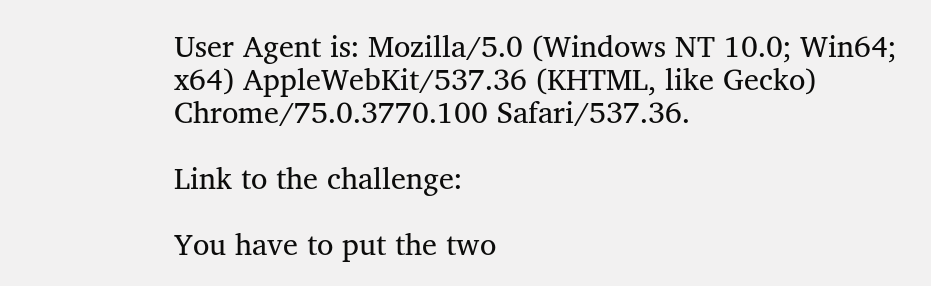User Agent is: Mozilla/5.0 (Windows NT 10.0; Win64; x64) AppleWebKit/537.36 (KHTML, like Gecko) Chrome/75.0.3770.100 Safari/537.36.

Link to the challenge:

You have to put the two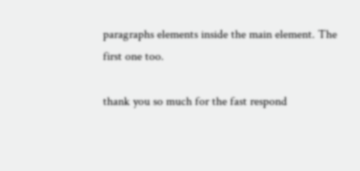paragraphs elements inside the main element. The first one too.

thank you so much for the fast respond